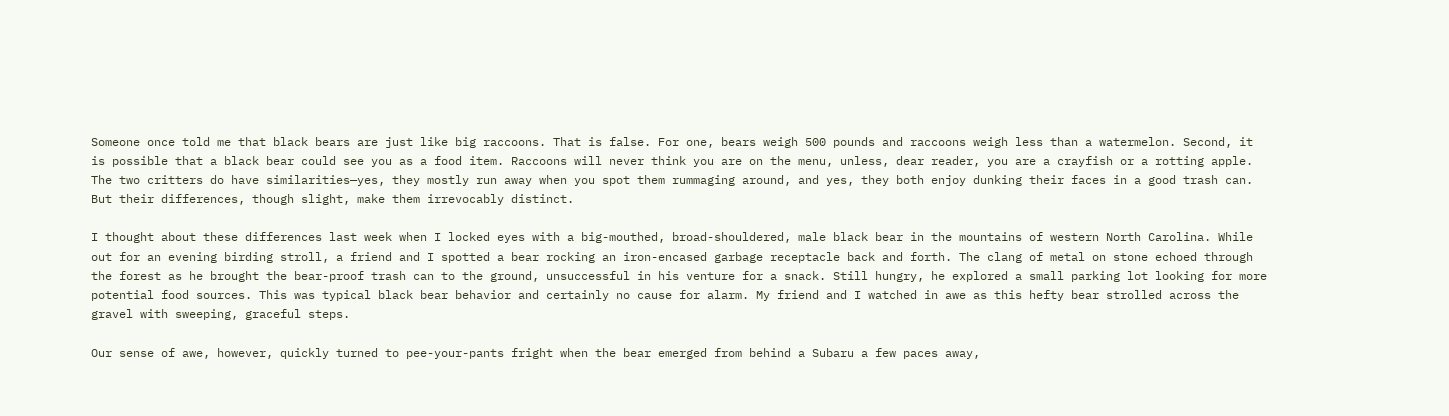Someone once told me that black bears are just like big raccoons. That is false. For one, bears weigh 500 pounds and raccoons weigh less than a watermelon. Second, it is possible that a black bear could see you as a food item. Raccoons will never think you are on the menu, unless, dear reader, you are a crayfish or a rotting apple. The two critters do have similarities—yes, they mostly run away when you spot them rummaging around, and yes, they both enjoy dunking their faces in a good trash can. But their differences, though slight, make them irrevocably distinct.

I thought about these differences last week when I locked eyes with a big-mouthed, broad-shouldered, male black bear in the mountains of western North Carolina. While out for an evening birding stroll, a friend and I spotted a bear rocking an iron-encased garbage receptacle back and forth. The clang of metal on stone echoed through the forest as he brought the bear-proof trash can to the ground, unsuccessful in his venture for a snack. Still hungry, he explored a small parking lot looking for more potential food sources. This was typical black bear behavior and certainly no cause for alarm. My friend and I watched in awe as this hefty bear strolled across the gravel with sweeping, graceful steps.

Our sense of awe, however, quickly turned to pee-your-pants fright when the bear emerged from behind a Subaru a few paces away,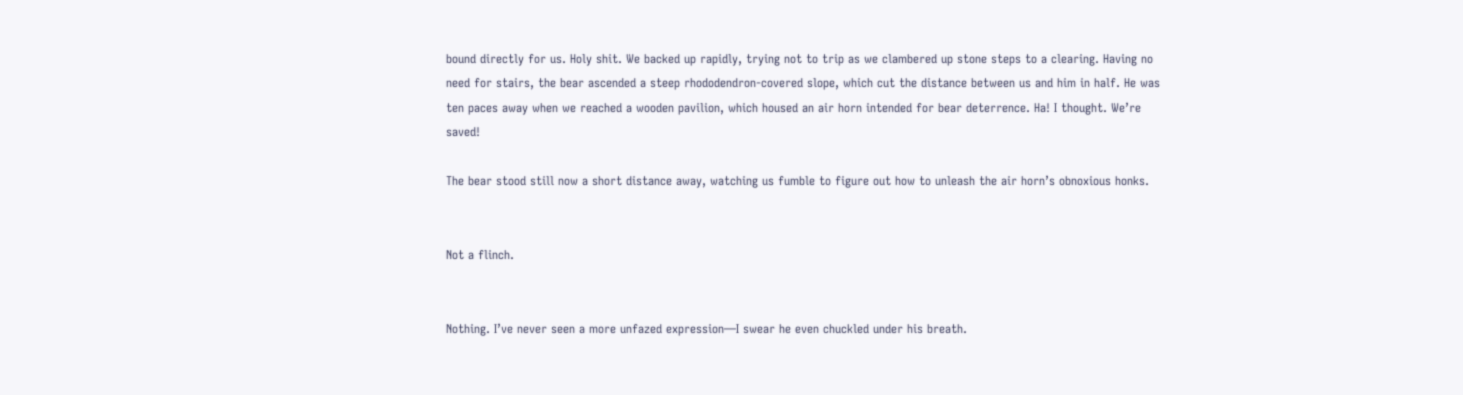bound directly for us. Holy shit. We backed up rapidly, trying not to trip as we clambered up stone steps to a clearing. Having no need for stairs, the bear ascended a steep rhododendron-covered slope, which cut the distance between us and him in half. He was ten paces away when we reached a wooden pavilion, which housed an air horn intended for bear deterrence. Ha! I thought. We’re saved!

The bear stood still now a short distance away, watching us fumble to figure out how to unleash the air horn’s obnoxious honks.


Not a flinch.


Nothing. I’ve never seen a more unfazed expression—I swear he even chuckled under his breath.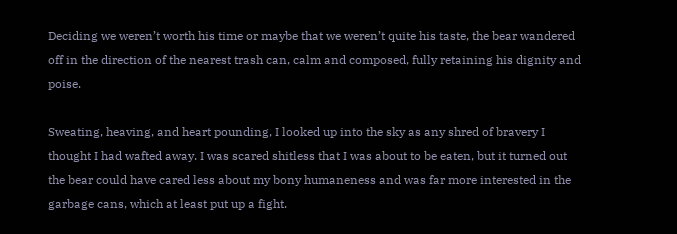Deciding we weren’t worth his time or maybe that we weren’t quite his taste, the bear wandered off in the direction of the nearest trash can, calm and composed, fully retaining his dignity and poise.

Sweating, heaving, and heart pounding, I looked up into the sky as any shred of bravery I thought I had wafted away. I was scared shitless that I was about to be eaten, but it turned out the bear could have cared less about my bony humaneness and was far more interested in the garbage cans, which at least put up a fight.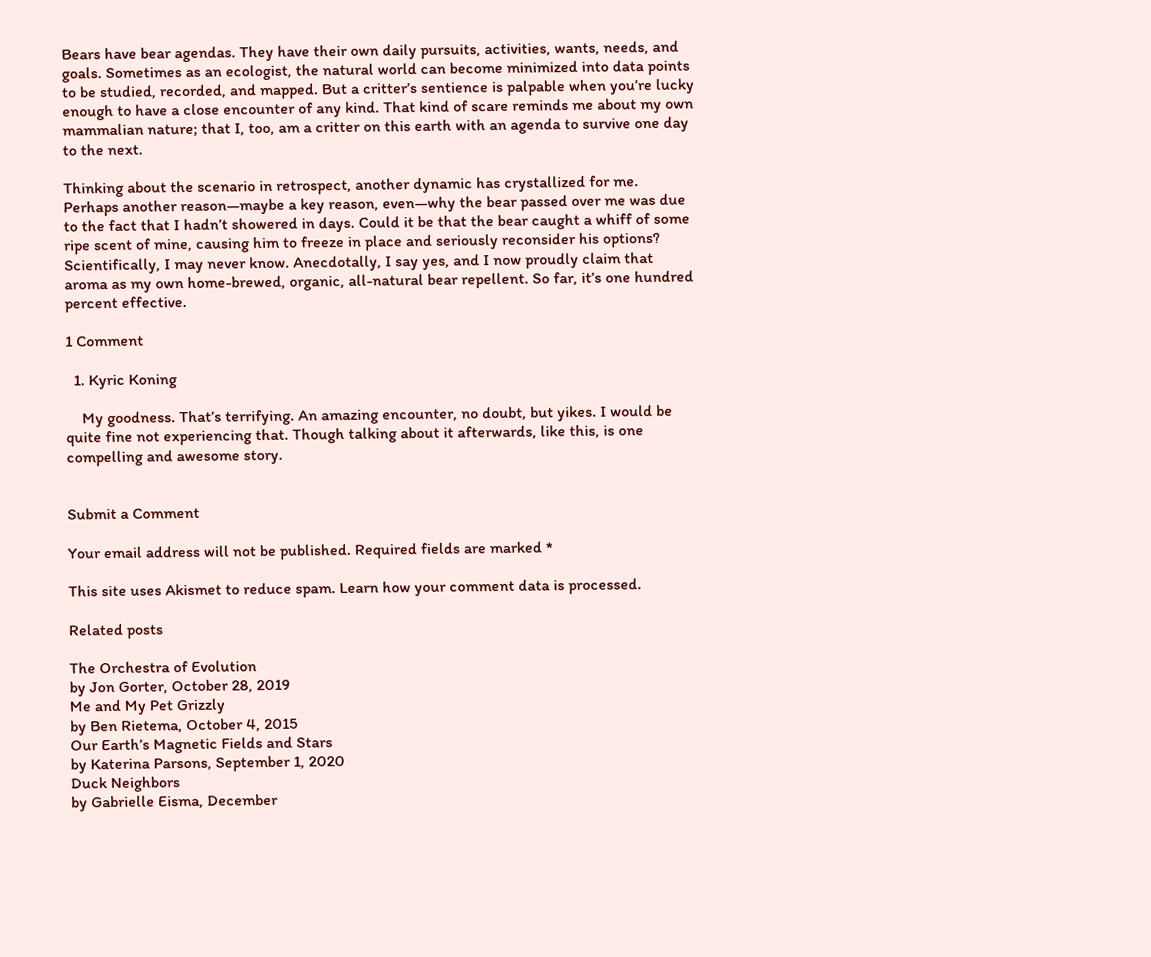Bears have bear agendas. They have their own daily pursuits, activities, wants, needs, and goals. Sometimes as an ecologist, the natural world can become minimized into data points to be studied, recorded, and mapped. But a critter’s sentience is palpable when you’re lucky enough to have a close encounter of any kind. That kind of scare reminds me about my own mammalian nature; that I, too, am a critter on this earth with an agenda to survive one day to the next.

Thinking about the scenario in retrospect, another dynamic has crystallized for me. Perhaps another reason—maybe a key reason, even—why the bear passed over me was due to the fact that I hadn’t showered in days. Could it be that the bear caught a whiff of some ripe scent of mine, causing him to freeze in place and seriously reconsider his options? Scientifically, I may never know. Anecdotally, I say yes, and I now proudly claim that aroma as my own home-brewed, organic, all-natural bear repellent. So far, it’s one hundred percent effective.

1 Comment

  1. Kyric Koning

    My goodness. That’s terrifying. An amazing encounter, no doubt, but yikes. I would be quite fine not experiencing that. Though talking about it afterwards, like this, is one compelling and awesome story.


Submit a Comment

Your email address will not be published. Required fields are marked *

This site uses Akismet to reduce spam. Learn how your comment data is processed.

Related posts

The Orchestra of Evolution
by Jon Gorter, October 28, 2019
Me and My Pet Grizzly
by Ben Rietema, October 4, 2015
Our Earth’s Magnetic Fields and Stars
by Katerina Parsons, September 1, 2020
Duck Neighbors
by Gabrielle Eisma, December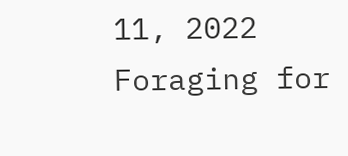11, 2022
Foraging for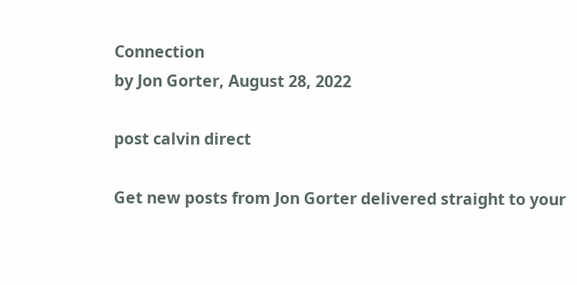Connection
by Jon Gorter, August 28, 2022

post calvin direct

Get new posts from Jon Gorter delivered straight to your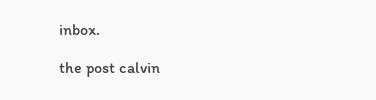inbox.

the post calvin